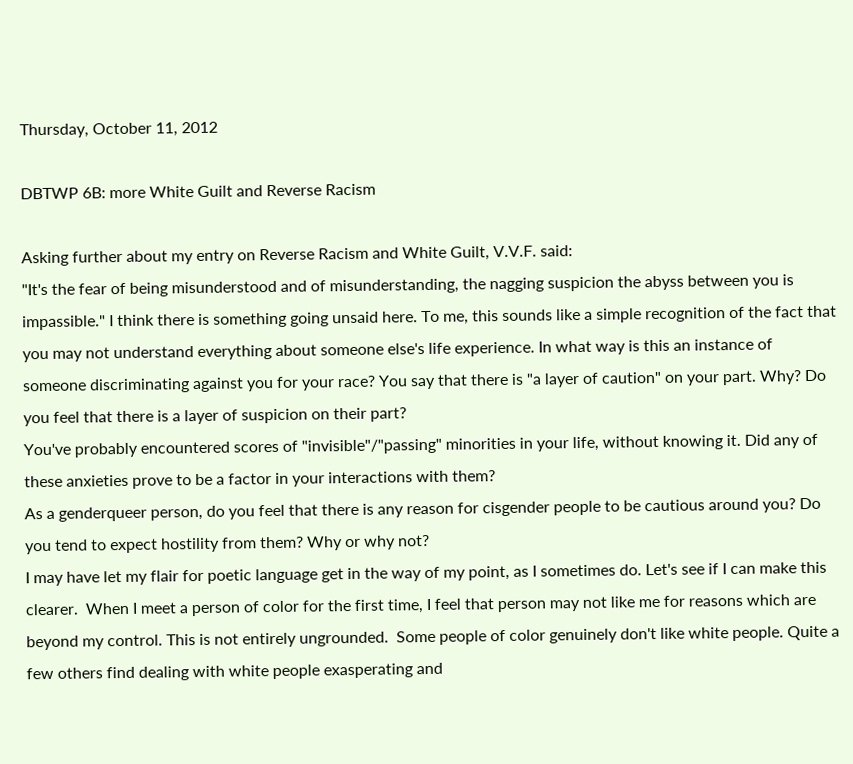Thursday, October 11, 2012

DBTWP 6B: more White Guilt and Reverse Racism

Asking further about my entry on Reverse Racism and White Guilt, V.V.F. said:
"It's the fear of being misunderstood and of misunderstanding, the nagging suspicion the abyss between you is impassible." I think there is something going unsaid here. To me, this sounds like a simple recognition of the fact that you may not understand everything about someone else's life experience. In what way is this an instance of someone discriminating against you for your race? You say that there is "a layer of caution" on your part. Why? Do you feel that there is a layer of suspicion on their part?
You've probably encountered scores of "invisible"/"passing" minorities in your life, without knowing it. Did any of these anxieties prove to be a factor in your interactions with them?
As a genderqueer person, do you feel that there is any reason for cisgender people to be cautious around you? Do you tend to expect hostility from them? Why or why not?
I may have let my flair for poetic language get in the way of my point, as I sometimes do. Let's see if I can make this clearer.  When I meet a person of color for the first time, I feel that person may not like me for reasons which are beyond my control. This is not entirely ungrounded.  Some people of color genuinely don't like white people. Quite a few others find dealing with white people exasperating and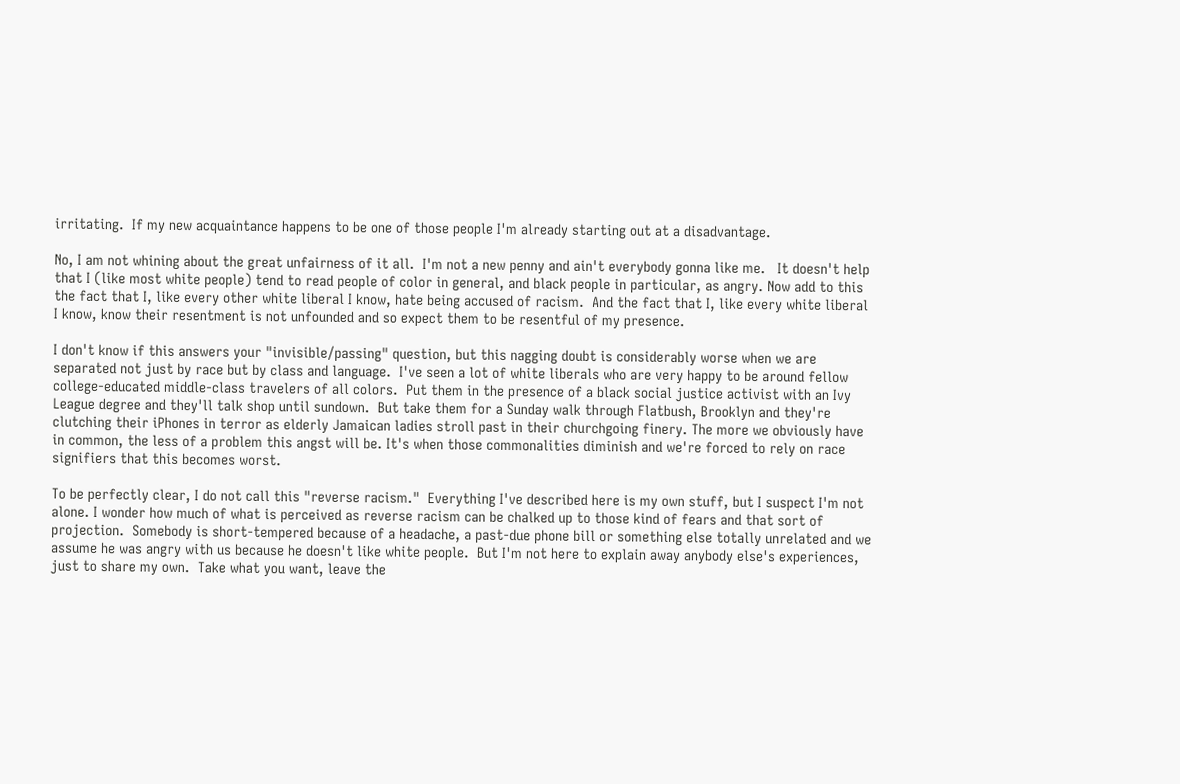irritating.  If my new acquaintance happens to be one of those people I'm already starting out at a disadvantage.

No, I am not whining about the great unfairness of it all.  I'm not a new penny and ain't everybody gonna like me.   It doesn't help that I (like most white people) tend to read people of color in general, and black people in particular, as angry. Now add to this the fact that I, like every other white liberal I know, hate being accused of racism.  And the fact that I, like every white liberal I know, know their resentment is not unfounded and so expect them to be resentful of my presence.

I don't know if this answers your "invisible/passing" question, but this nagging doubt is considerably worse when we are separated not just by race but by class and language.  I've seen a lot of white liberals who are very happy to be around fellow college-educated middle-class travelers of all colors.  Put them in the presence of a black social justice activist with an Ivy League degree and they'll talk shop until sundown.  But take them for a Sunday walk through Flatbush, Brooklyn and they're clutching their iPhones in terror as elderly Jamaican ladies stroll past in their churchgoing finery. The more we obviously have in common, the less of a problem this angst will be. It's when those commonalities diminish and we're forced to rely on race signifiers that this becomes worst.

To be perfectly clear, I do not call this "reverse racism."  Everything I've described here is my own stuff, but I suspect I'm not alone. I wonder how much of what is perceived as reverse racism can be chalked up to those kind of fears and that sort of projection.  Somebody is short-tempered because of a headache, a past-due phone bill or something else totally unrelated and we assume he was angry with us because he doesn't like white people.  But I'm not here to explain away anybody else's experiences, just to share my own.  Take what you want, leave the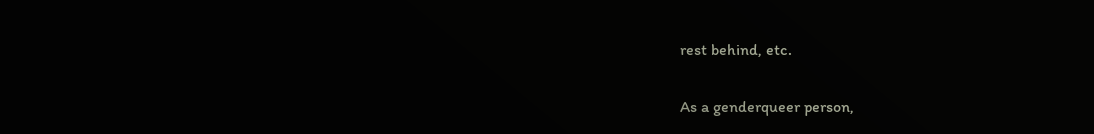rest behind, etc.

As a genderqueer person,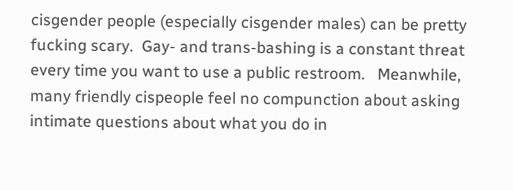cisgender people (especially cisgender males) can be pretty fucking scary.  Gay- and trans-bashing is a constant threat every time you want to use a public restroom.   Meanwhile, many friendly cispeople feel no compunction about asking intimate questions about what you do in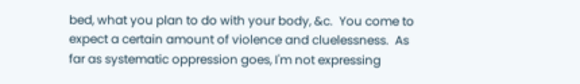bed, what you plan to do with your body, &c.  You come to expect a certain amount of violence and cluelessness.  As far as systematic oppression goes, I'm not expressing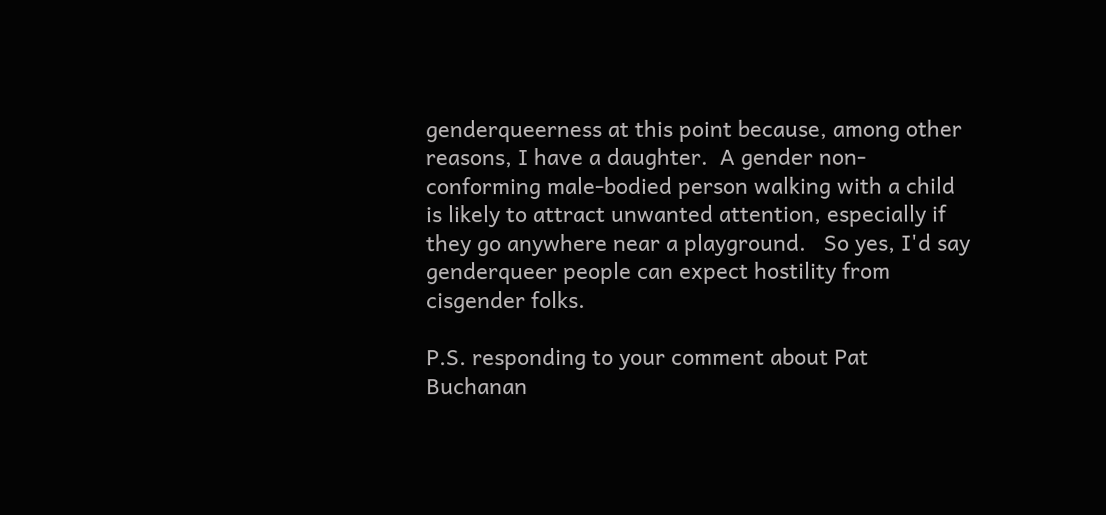genderqueerness at this point because, among other reasons, I have a daughter.  A gender non-conforming male-bodied person walking with a child is likely to attract unwanted attention, especially if they go anywhere near a playground.   So yes, I'd say genderqueer people can expect hostility from cisgender folks.

P.S. responding to your comment about Pat Buchanan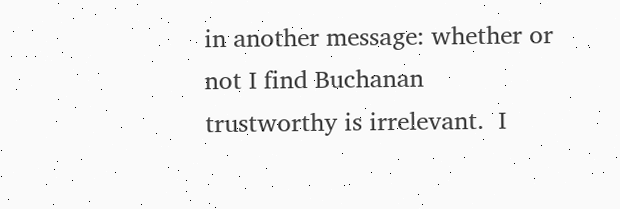in another message: whether or not I find Buchanan trustworthy is irrelevant.  I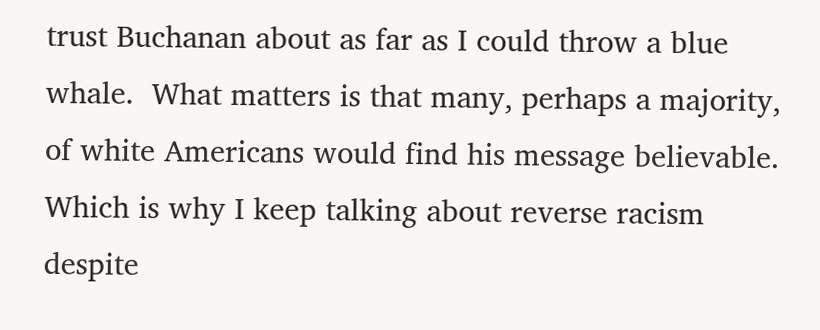trust Buchanan about as far as I could throw a blue whale.  What matters is that many, perhaps a majority, of white Americans would find his message believable.  Which is why I keep talking about reverse racism despite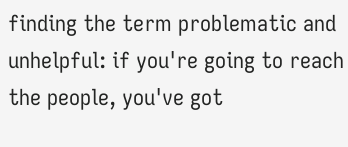finding the term problematic and unhelpful: if you're going to reach the people, you've got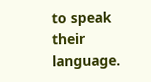to speak their language.